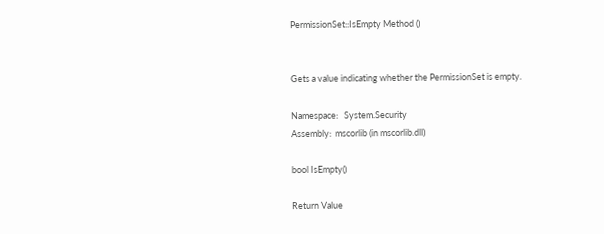PermissionSet::IsEmpty Method ()


Gets a value indicating whether the PermissionSet is empty.

Namespace:   System.Security
Assembly:  mscorlib (in mscorlib.dll)

bool IsEmpty()

Return Value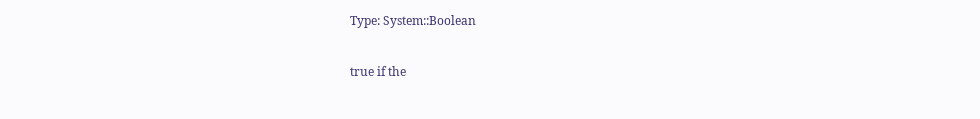Type: System::Boolean

true if the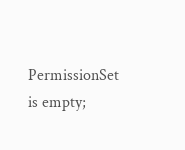PermissionSet is empty;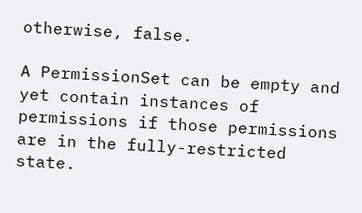otherwise, false.

A PermissionSet can be empty and yet contain instances of permissions if those permissions are in the fully-restricted state.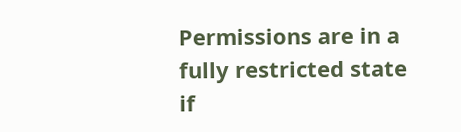Permissions are in a fully restricted state if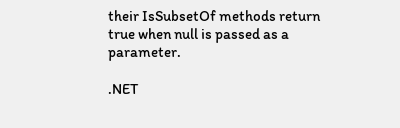their IsSubsetOf methods return true when null is passed as a parameter.

.NET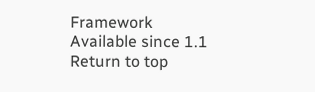Framework
Available since 1.1
Return to top